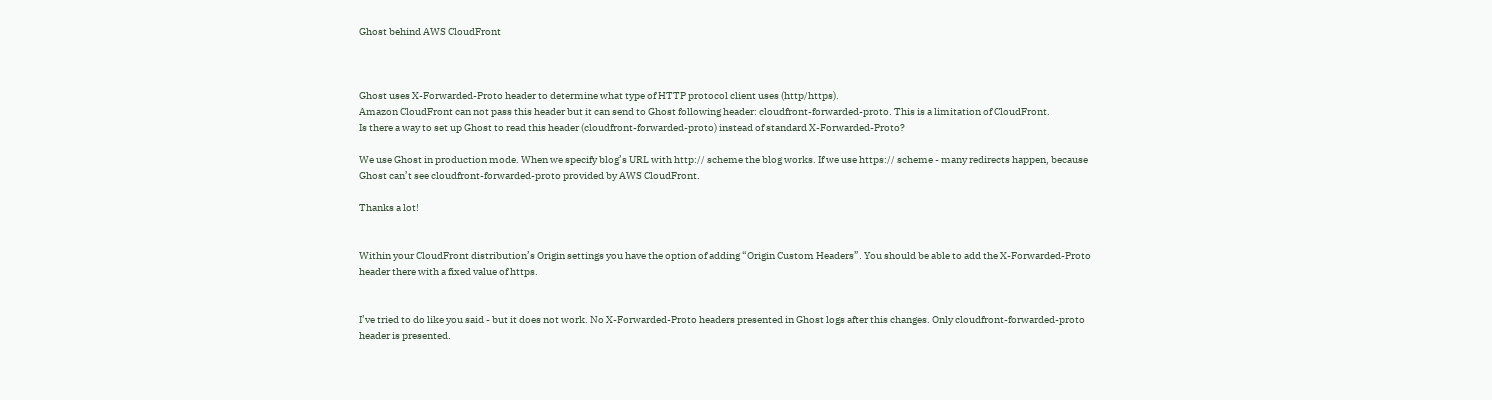Ghost behind AWS CloudFront



Ghost uses X-Forwarded-Proto header to determine what type of HTTP protocol client uses (http/https).
Amazon CloudFront can not pass this header but it can send to Ghost following header: cloudfront-forwarded-proto. This is a limitation of CloudFront.
Is there a way to set up Ghost to read this header (cloudfront-forwarded-proto) instead of standard X-Forwarded-Proto?

We use Ghost in production mode. When we specify blog’s URL with http:// scheme the blog works. If we use https:// scheme - many redirects happen, because Ghost can’t see cloudfront-forwarded-proto provided by AWS CloudFront.

Thanks a lot!


Within your CloudFront distribution’s Origin settings you have the option of adding “Origin Custom Headers”. You should be able to add the X-Forwarded-Proto header there with a fixed value of https.


I’ve tried to do like you said - but it does not work. No X-Forwarded-Proto headers presented in Ghost logs after this changes. Only cloudfront-forwarded-proto header is presented.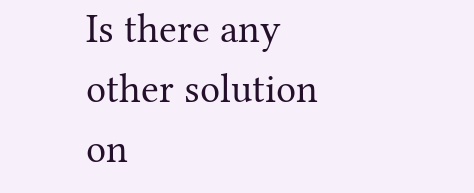Is there any other solution on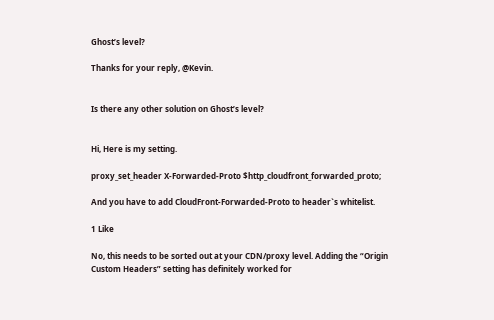Ghost’s level?

Thanks for your reply, @Kevin.


Is there any other solution on Ghost’s level?


Hi, Here is my setting.

proxy_set_header X-Forwarded-Proto $http_cloudfront_forwarded_proto;

And you have to add CloudFront-Forwarded-Proto to header`s whitelist.

1 Like

No, this needs to be sorted out at your CDN/proxy level. Adding the “Origin Custom Headers” setting has definitely worked for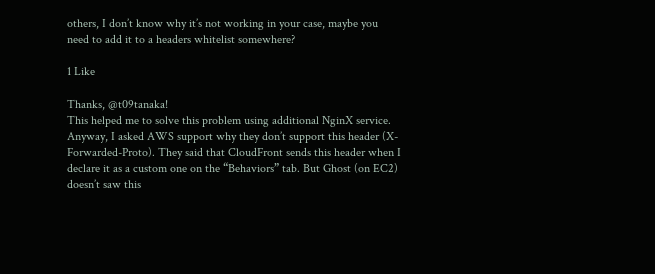others, I don’t know why it’s not working in your case, maybe you need to add it to a headers whitelist somewhere?

1 Like

Thanks, @t09tanaka!
This helped me to solve this problem using additional NginX service.
Anyway, I asked AWS support why they don’t support this header (X-Forwarded-Proto). They said that CloudFront sends this header when I declare it as a custom one on the “Behaviors” tab. But Ghost (on EC2) doesn’t saw this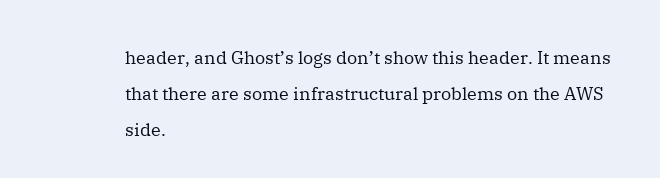header, and Ghost’s logs don’t show this header. It means that there are some infrastructural problems on the AWS side.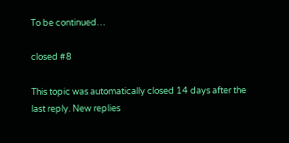To be continued…

closed #8

This topic was automatically closed 14 days after the last reply. New replies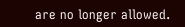are no longer allowed.